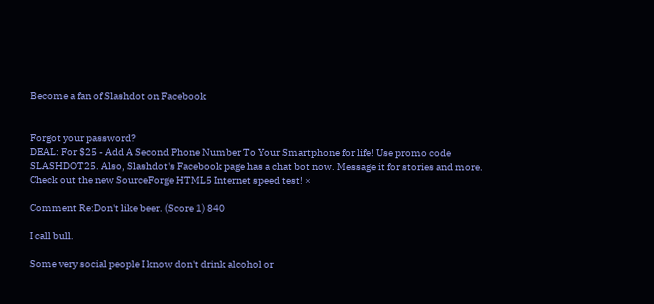Become a fan of Slashdot on Facebook


Forgot your password?
DEAL: For $25 - Add A Second Phone Number To Your Smartphone for life! Use promo code SLASHDOT25. Also, Slashdot's Facebook page has a chat bot now. Message it for stories and more. Check out the new SourceForge HTML5 Internet speed test! ×

Comment Re:Don't like beer. (Score 1) 840

I call bull.

Some very social people I know don't drink alcohol or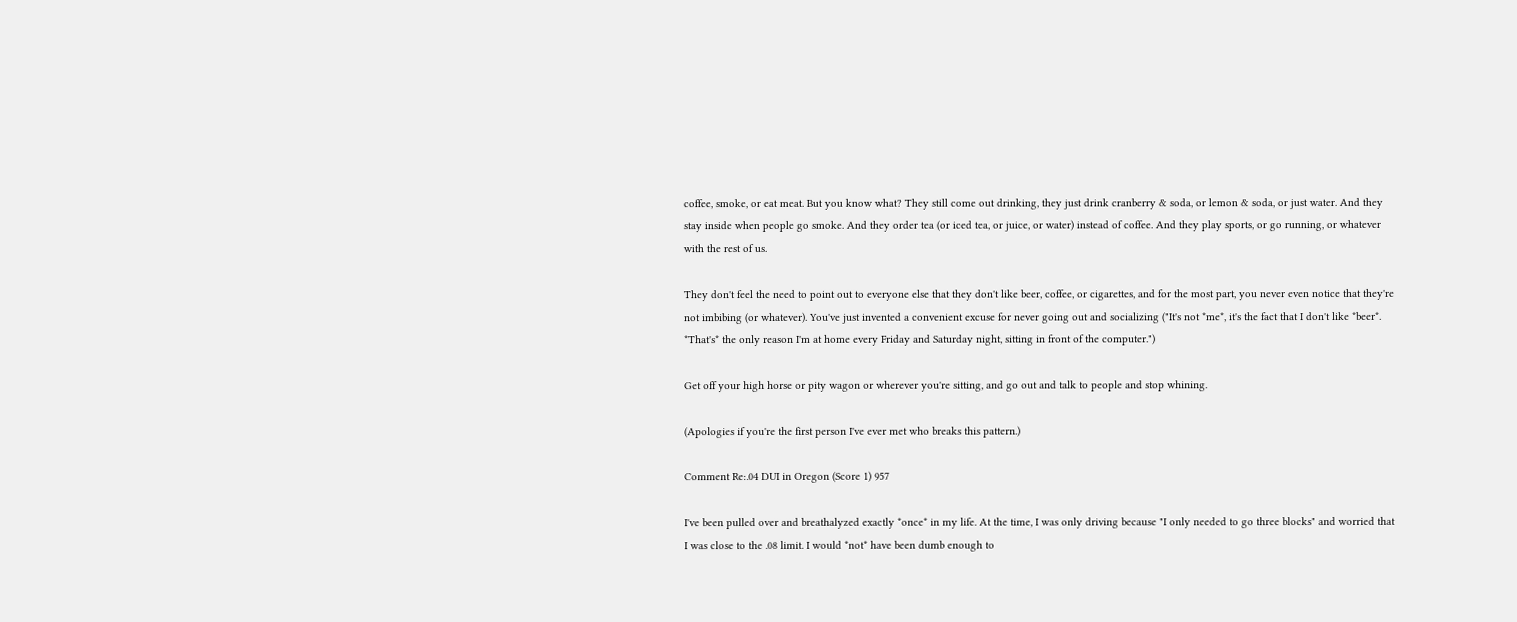coffee, smoke, or eat meat. But you know what? They still come out drinking, they just drink cranberry & soda, or lemon & soda, or just water. And they stay inside when people go smoke. And they order tea (or iced tea, or juice, or water) instead of coffee. And they play sports, or go running, or whatever with the rest of us.

They don't feel the need to point out to everyone else that they don't like beer, coffee, or cigarettes, and for the most part, you never even notice that they're not imbibing (or whatever). You've just invented a convenient excuse for never going out and socializing ("It's not *me*, it's the fact that I don't like *beer*. *That's* the only reason I'm at home every Friday and Saturday night, sitting in front of the computer.")

Get off your high horse or pity wagon or wherever you're sitting, and go out and talk to people and stop whining.

(Apologies if you're the first person I've ever met who breaks this pattern.)

Comment Re:.04 DUI in Oregon (Score 1) 957

I've been pulled over and breathalyzed exactly *once* in my life. At the time, I was only driving because "I only needed to go three blocks" and worried that I was close to the .08 limit. I would *not* have been dumb enough to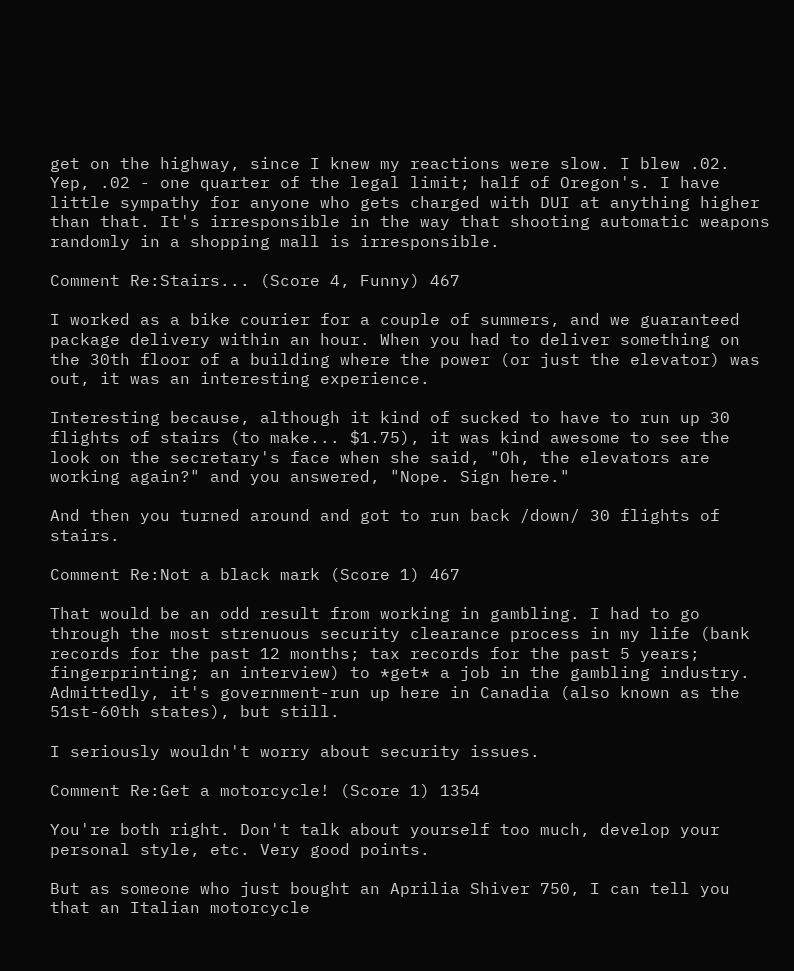get on the highway, since I knew my reactions were slow. I blew .02. Yep, .02 - one quarter of the legal limit; half of Oregon's. I have little sympathy for anyone who gets charged with DUI at anything higher than that. It's irresponsible in the way that shooting automatic weapons randomly in a shopping mall is irresponsible.

Comment Re:Stairs... (Score 4, Funny) 467

I worked as a bike courier for a couple of summers, and we guaranteed package delivery within an hour. When you had to deliver something on the 30th floor of a building where the power (or just the elevator) was out, it was an interesting experience.

Interesting because, although it kind of sucked to have to run up 30 flights of stairs (to make... $1.75), it was kind awesome to see the look on the secretary's face when she said, "Oh, the elevators are working again?" and you answered, "Nope. Sign here."

And then you turned around and got to run back /down/ 30 flights of stairs.

Comment Re:Not a black mark (Score 1) 467

That would be an odd result from working in gambling. I had to go through the most strenuous security clearance process in my life (bank records for the past 12 months; tax records for the past 5 years; fingerprinting; an interview) to *get* a job in the gambling industry. Admittedly, it's government-run up here in Canadia (also known as the 51st-60th states), but still.

I seriously wouldn't worry about security issues.

Comment Re:Get a motorcycle! (Score 1) 1354

You're both right. Don't talk about yourself too much, develop your personal style, etc. Very good points.

But as someone who just bought an Aprilia Shiver 750, I can tell you that an Italian motorcycle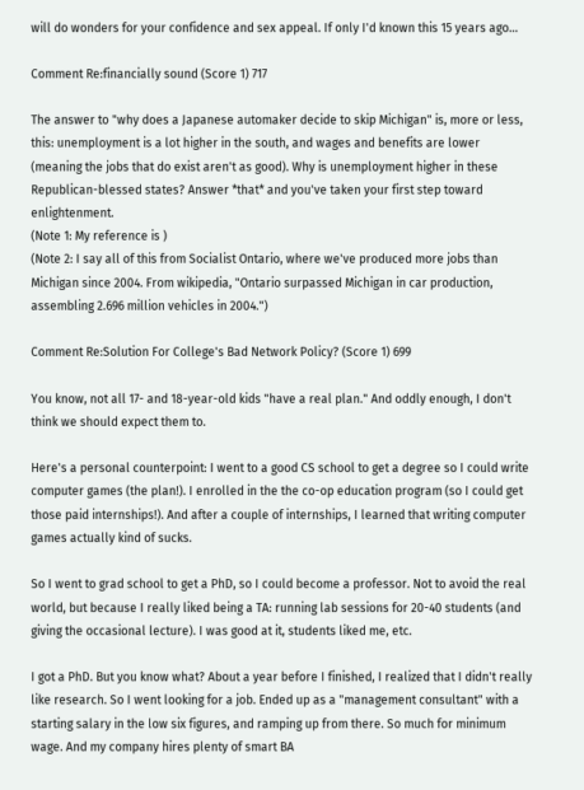will do wonders for your confidence and sex appeal. If only I'd known this 15 years ago...

Comment Re:financially sound (Score 1) 717

The answer to "why does a Japanese automaker decide to skip Michigan" is, more or less, this: unemployment is a lot higher in the south, and wages and benefits are lower (meaning the jobs that do exist aren't as good). Why is unemployment higher in these Republican-blessed states? Answer *that* and you've taken your first step toward enlightenment.
(Note 1: My reference is )
(Note 2: I say all of this from Socialist Ontario, where we've produced more jobs than Michigan since 2004. From wikipedia, "Ontario surpassed Michigan in car production, assembling 2.696 million vehicles in 2004.")

Comment Re:Solution For College's Bad Network Policy? (Score 1) 699

You know, not all 17- and 18-year-old kids "have a real plan." And oddly enough, I don't think we should expect them to.

Here's a personal counterpoint: I went to a good CS school to get a degree so I could write computer games (the plan!). I enrolled in the the co-op education program (so I could get those paid internships!). And after a couple of internships, I learned that writing computer games actually kind of sucks.

So I went to grad school to get a PhD, so I could become a professor. Not to avoid the real world, but because I really liked being a TA: running lab sessions for 20-40 students (and giving the occasional lecture). I was good at it, students liked me, etc.

I got a PhD. But you know what? About a year before I finished, I realized that I didn't really like research. So I went looking for a job. Ended up as a "management consultant" with a starting salary in the low six figures, and ramping up from there. So much for minimum wage. And my company hires plenty of smart BA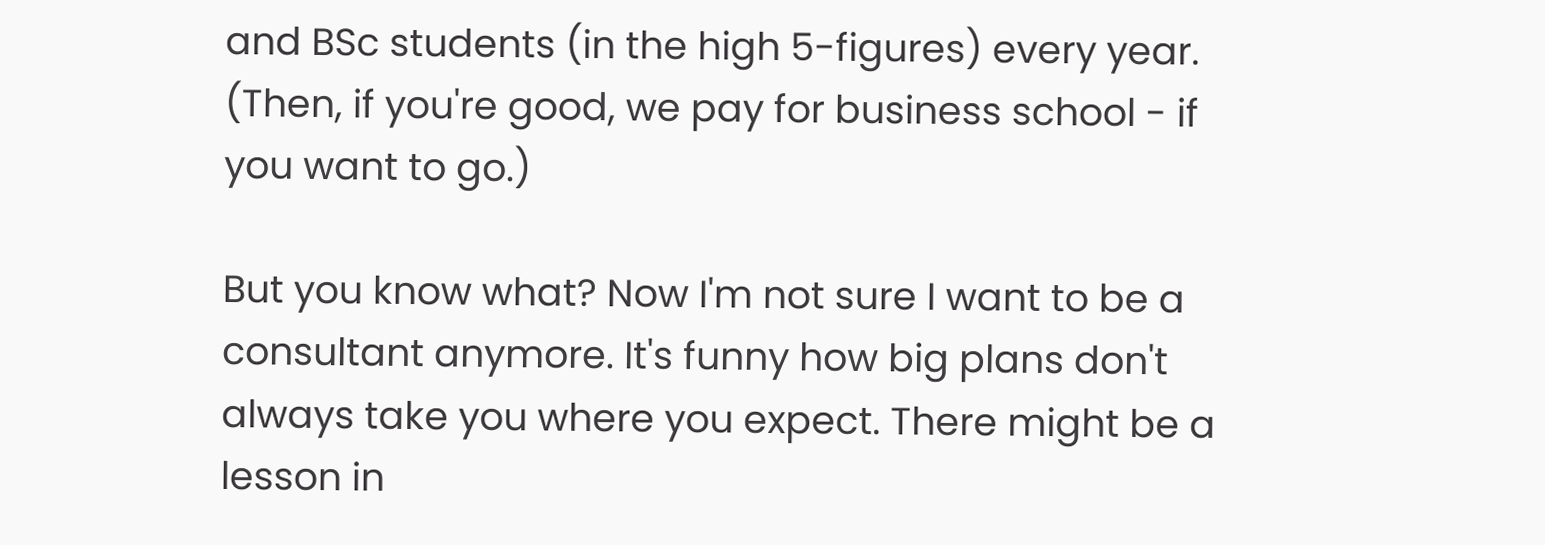and BSc students (in the high 5-figures) every year. (Then, if you're good, we pay for business school - if you want to go.)

But you know what? Now I'm not sure I want to be a consultant anymore. It's funny how big plans don't always take you where you expect. There might be a lesson in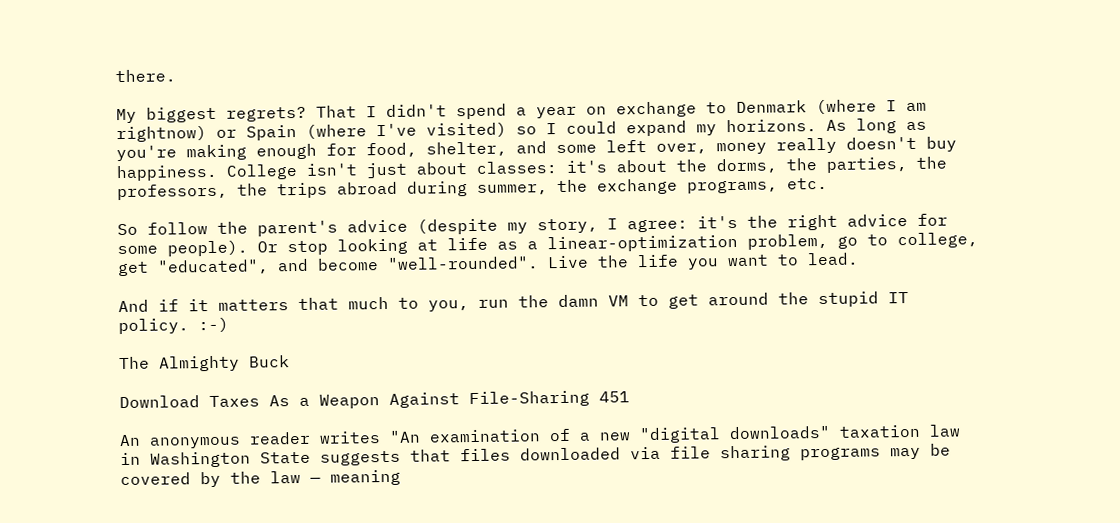there.

My biggest regrets? That I didn't spend a year on exchange to Denmark (where I am rightnow) or Spain (where I've visited) so I could expand my horizons. As long as you're making enough for food, shelter, and some left over, money really doesn't buy happiness. College isn't just about classes: it's about the dorms, the parties, the professors, the trips abroad during summer, the exchange programs, etc.

So follow the parent's advice (despite my story, I agree: it's the right advice for some people). Or stop looking at life as a linear-optimization problem, go to college, get "educated", and become "well-rounded". Live the life you want to lead.

And if it matters that much to you, run the damn VM to get around the stupid IT policy. :-)

The Almighty Buck

Download Taxes As a Weapon Against File-Sharing 451

An anonymous reader writes "An examination of a new "digital downloads" taxation law in Washington State suggests that files downloaded via file sharing programs may be covered by the law — meaning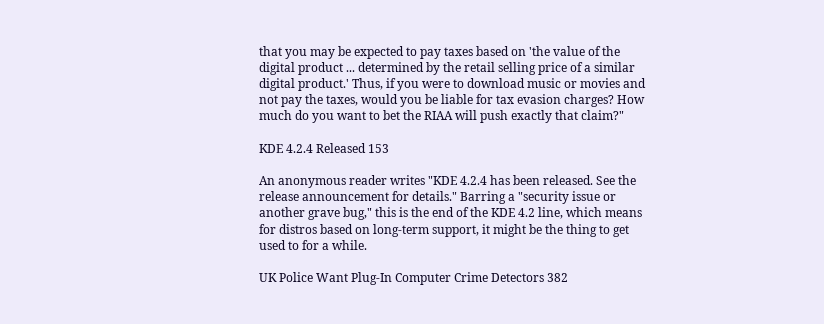that you may be expected to pay taxes based on 'the value of the digital product ... determined by the retail selling price of a similar digital product.' Thus, if you were to download music or movies and not pay the taxes, would you be liable for tax evasion charges? How much do you want to bet the RIAA will push exactly that claim?"

KDE 4.2.4 Released 153

An anonymous reader writes "KDE 4.2.4 has been released. See the release announcement for details." Barring a "security issue or another grave bug," this is the end of the KDE 4.2 line, which means for distros based on long-term support, it might be the thing to get used to for a while.

UK Police Want Plug-In Computer Crime Detectors 382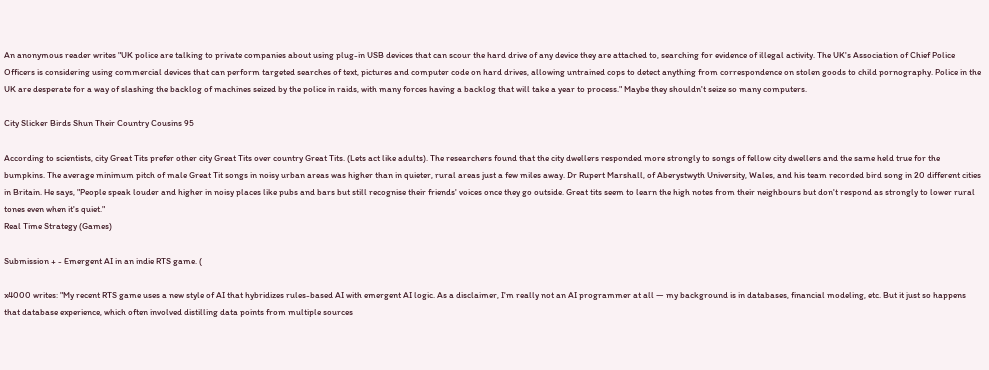An anonymous reader writes "UK police are talking to private companies about using plug-in USB devices that can scour the hard drive of any device they are attached to, searching for evidence of illegal activity. The UK's Association of Chief Police Officers is considering using commercial devices that can perform targeted searches of text, pictures and computer code on hard drives, allowing untrained cops to detect anything from correspondence on stolen goods to child pornography. Police in the UK are desperate for a way of slashing the backlog of machines seized by the police in raids, with many forces having a backlog that will take a year to process." Maybe they shouldn't seize so many computers.

City Slicker Birds Shun Their Country Cousins 95

According to scientists, city Great Tits prefer other city Great Tits over country Great Tits. (Lets act like adults). The researchers found that the city dwellers responded more strongly to songs of fellow city dwellers and the same held true for the bumpkins. The average minimum pitch of male Great Tit songs in noisy urban areas was higher than in quieter, rural areas just a few miles away. Dr Rupert Marshall, of Aberystwyth University, Wales, and his team recorded bird song in 20 different cities in Britain. He says, "People speak louder and higher in noisy places like pubs and bars but still recognise their friends' voices once they go outside. Great tits seem to learn the high notes from their neighbours but don't respond as strongly to lower rural tones even when it's quiet."
Real Time Strategy (Games)

Submission + - Emergent AI in an indie RTS game. (

x4000 writes: "My recent RTS game uses a new style of AI that hybridizes rules-based AI with emergent AI logic. As a disclaimer, I'm really not an AI programmer at all — my background is in databases, financial modeling, etc. But it just so happens that database experience, which often involved distilling data points from multiple sources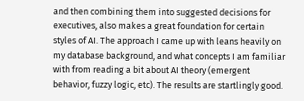and then combining them into suggested decisions for executives, also makes a great foundation for certain styles of AI. The approach I came up with leans heavily on my database background, and what concepts I am familiar with from reading a bit about AI theory (emergent behavior, fuzzy logic, etc). The results are startlingly good.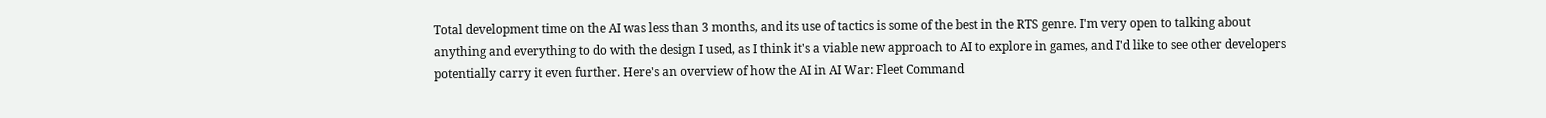Total development time on the AI was less than 3 months, and its use of tactics is some of the best in the RTS genre. I'm very open to talking about anything and everything to do with the design I used, as I think it's a viable new approach to AI to explore in games, and I'd like to see other developers potentially carry it even further. Here's an overview of how the AI in AI War: Fleet Command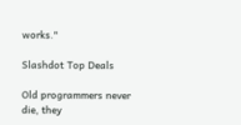works."

Slashdot Top Deals

Old programmers never die, they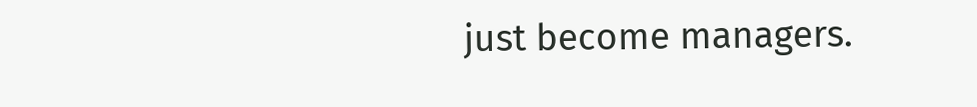just become managers.